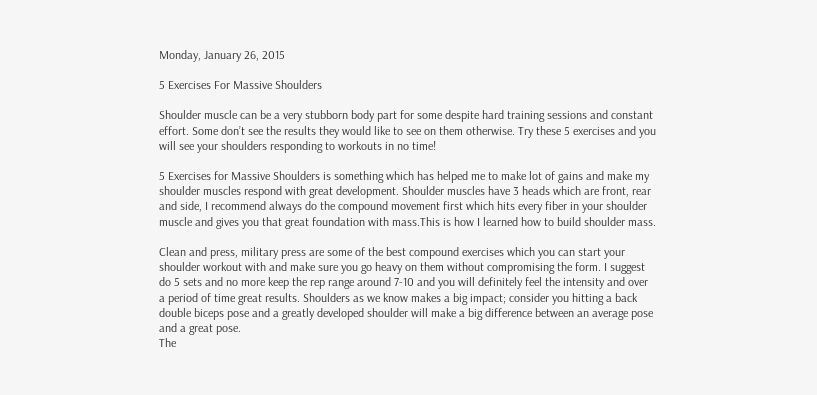Monday, January 26, 2015

5 Exercises For Massive Shoulders

Shoulder muscle can be a very stubborn body part for some despite hard training sessions and constant effort. Some don’t see the results they would like to see on them otherwise. Try these 5 exercises and you will see your shoulders responding to workouts in no time!

5 Exercises for Massive Shoulders is something which has helped me to make lot of gains and make my shoulder muscles respond with great development. Shoulder muscles have 3 heads which are front, rear and side, I recommend always do the compound movement first which hits every fiber in your shoulder muscle and gives you that great foundation with mass.This is how I learned how to build shoulder mass.

Clean and press, military press are some of the best compound exercises which you can start your shoulder workout with and make sure you go heavy on them without compromising the form. I suggest do 5 sets and no more keep the rep range around 7-10 and you will definitely feel the intensity and over a period of time great results. Shoulders as we know makes a big impact; consider you hitting a back double biceps pose and a greatly developed shoulder will make a big difference between an average pose and a great pose.
The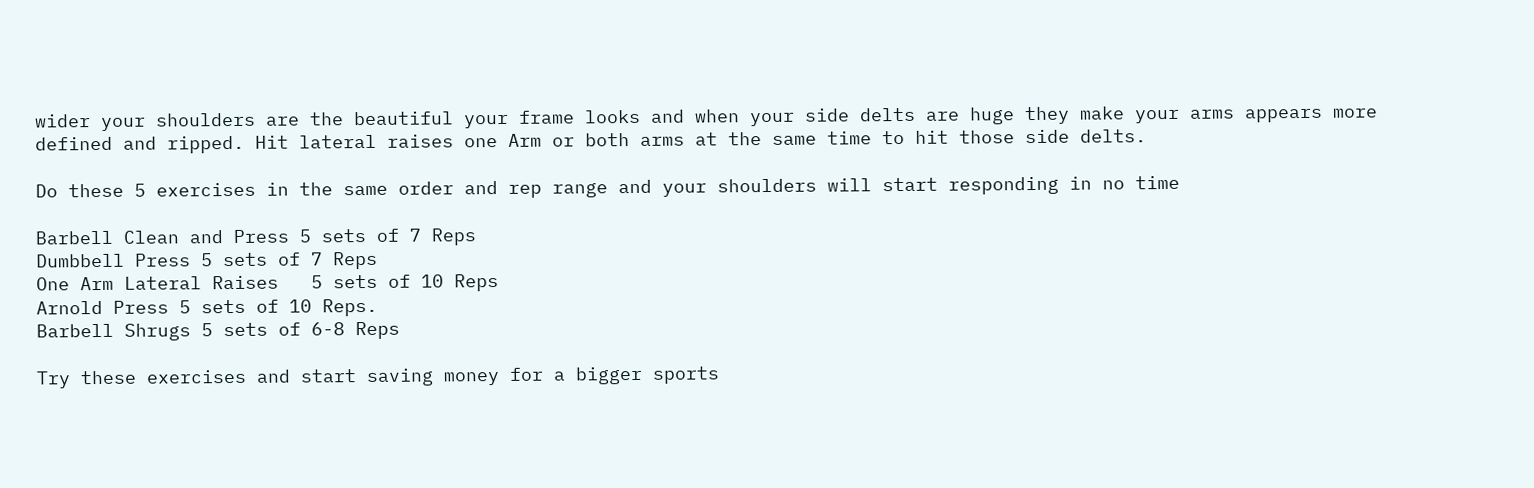wider your shoulders are the beautiful your frame looks and when your side delts are huge they make your arms appears more defined and ripped. Hit lateral raises one Arm or both arms at the same time to hit those side delts.

Do these 5 exercises in the same order and rep range and your shoulders will start responding in no time

Barbell Clean and Press 5 sets of 7 Reps
Dumbbell Press 5 sets of 7 Reps
One Arm Lateral Raises   5 sets of 10 Reps
Arnold Press 5 sets of 10 Reps.
Barbell Shrugs 5 sets of 6-8 Reps

Try these exercises and start saving money for a bigger sports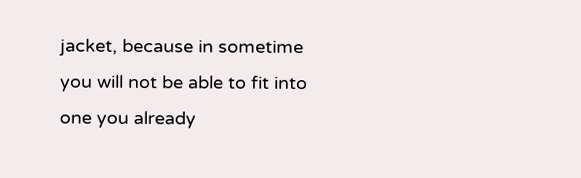jacket, because in sometime you will not be able to fit into one you already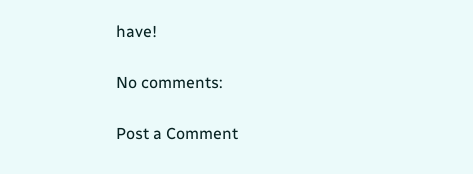have!

No comments:

Post a Comment